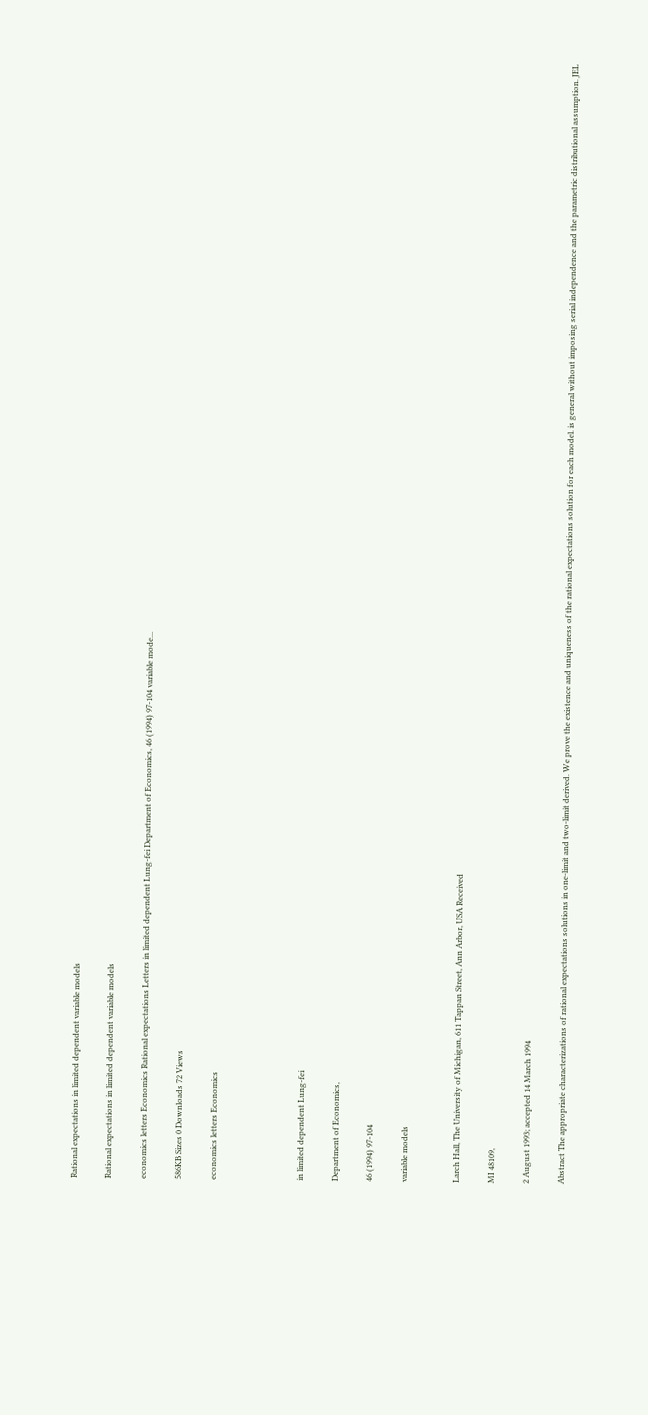Rational expectations in limited dependent variable models

Rational expectations in limited dependent variable models

economics letters Economics Rational expectations Letters in limited dependent Lung-fei Department of Economics, 46 (1994) 97-104 variable mode...

586KB Sizes 0 Downloads 72 Views

economics letters Economics




in limited dependent Lung-fei

Department of Economics,

46 (1994) 97-104

variable models


Larch Hall, The University of Michigan, 611 Tappan Street, Ann Arbor, USA Received

MI 48109,

2 August 1993; accepted 14 March 1994

Abstract The appropriate characterizations of rational expectations solutions in one-limit and two-limit derived. We prove the existence and uniqueness of the rational expectations solution for each model. is general without imposing serial independence and the parametric distributional assumption. JEL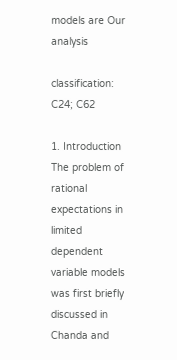models are Our analysis

classification: C24; C62

1. Introduction The problem of rational expectations in limited dependent variable models was first briefly discussed in Chanda and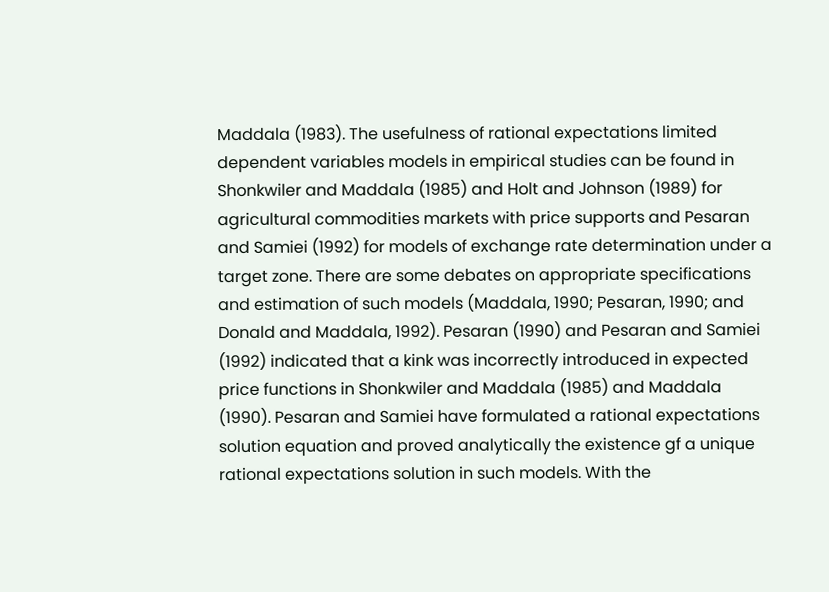Maddala (1983). The usefulness of rational expectations limited dependent variables models in empirical studies can be found in Shonkwiler and Maddala (1985) and Holt and Johnson (1989) for agricultural commodities markets with price supports and Pesaran and Samiei (1992) for models of exchange rate determination under a target zone. There are some debates on appropriate specifications and estimation of such models (Maddala, 1990; Pesaran, 1990; and Donald and Maddala, 1992). Pesaran (1990) and Pesaran and Samiei (1992) indicated that a kink was incorrectly introduced in expected price functions in Shonkwiler and Maddala (1985) and Maddala (1990). Pesaran and Samiei have formulated a rational expectations solution equation and proved analytically the existence gf a unique rational expectations solution in such models. With the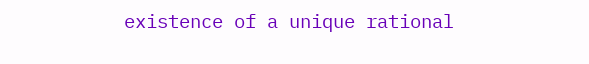existence of a unique rational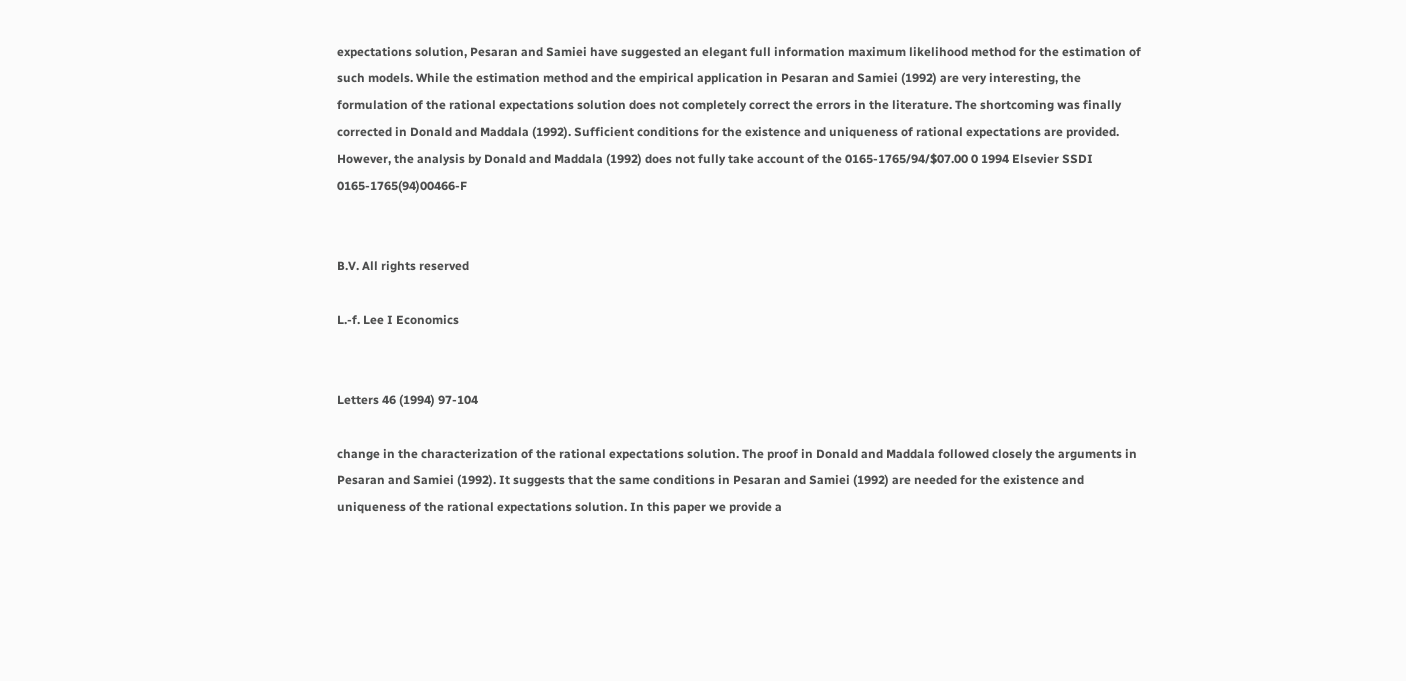expectations solution, Pesaran and Samiei have suggested an elegant full information maximum likelihood method for the estimation of such models. While the estimation method and the empirical application in Pesaran and Samiei (1992) are very interesting, the formulation of the rational expectations solution does not completely correct the errors in the literature. The shortcoming was finally corrected in Donald and Maddala (1992). Sufficient conditions for the existence and uniqueness of rational expectations are provided. However, the analysis by Donald and Maddala (1992) does not fully take account of the 0165-1765/94/$07.00 0 1994 Elsevier SSDI 0165-1765(94)00466-F


B.V. All rights reserved

L.-f. Lee I Economics


Letters 46 (1994) 97-104

change in the characterization of the rational expectations solution. The proof in Donald and Maddala followed closely the arguments in Pesaran and Samiei (1992). It suggests that the same conditions in Pesaran and Samiei (1992) are needed for the existence and uniqueness of the rational expectations solution. In this paper we provide a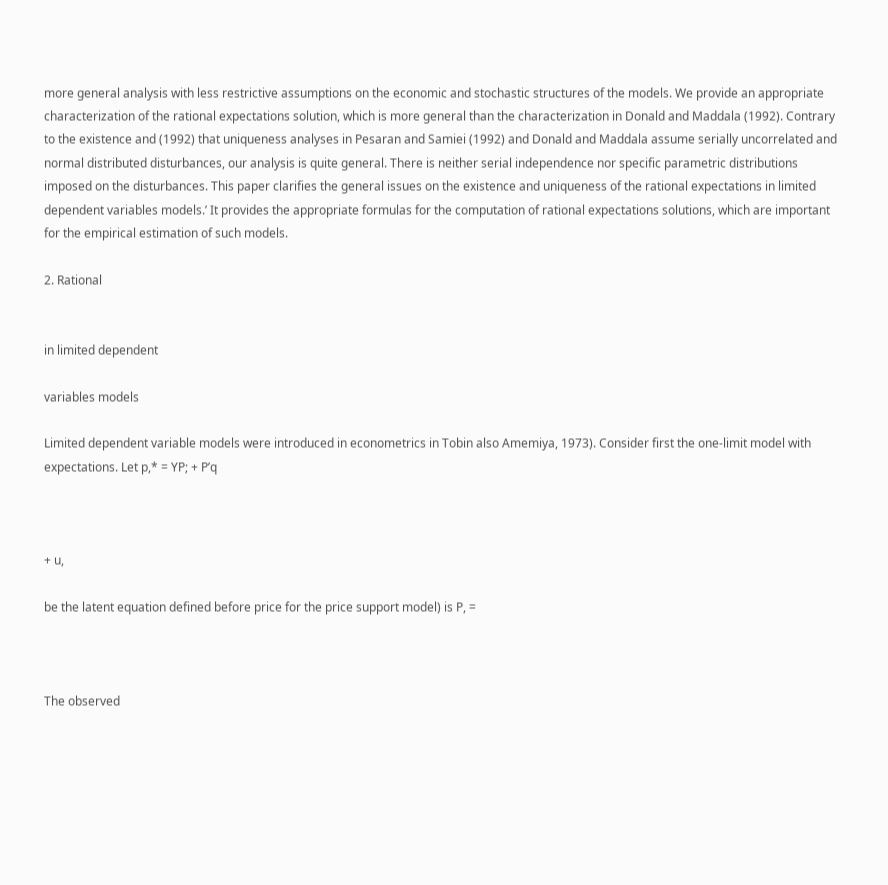more general analysis with less restrictive assumptions on the economic and stochastic structures of the models. We provide an appropriate characterization of the rational expectations solution, which is more general than the characterization in Donald and Maddala (1992). Contrary to the existence and (1992) that uniqueness analyses in Pesaran and Samiei (1992) and Donald and Maddala assume serially uncorrelated and normal distributed disturbances, our analysis is quite general. There is neither serial independence nor specific parametric distributions imposed on the disturbances. This paper clarifies the general issues on the existence and uniqueness of the rational expectations in limited dependent variables models.’ It provides the appropriate formulas for the computation of rational expectations solutions, which are important for the empirical estimation of such models.

2. Rational


in limited dependent

variables models

Limited dependent variable models were introduced in econometrics in Tobin also Amemiya, 1973). Consider first the one-limit model with expectations. Let p,* = YP; + P’q



+ u,

be the latent equation defined before price for the price support model) is P, =



The observed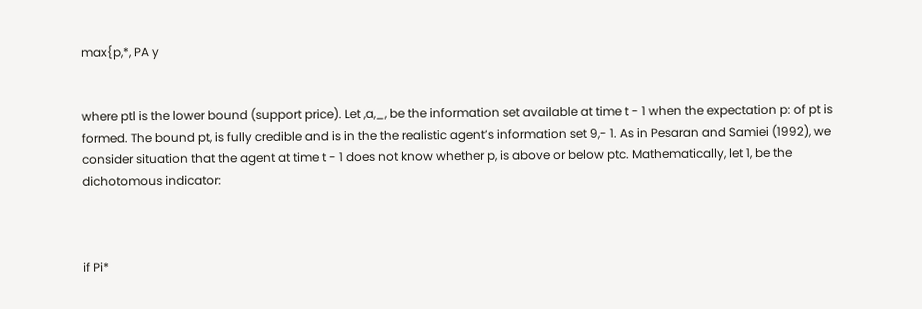max{p,*, PA y


where ptl is the lower bound (support price). Let ,a,_, be the information set available at time t - 1 when the expectation p: of pt is formed. The bound pt, is fully credible and is in the the realistic agent’s information set 9,- 1. As in Pesaran and Samiei (1992), we consider situation that the agent at time t - 1 does not know whether p, is above or below ptc. Mathematically, let 1, be the dichotomous indicator:



if Pi*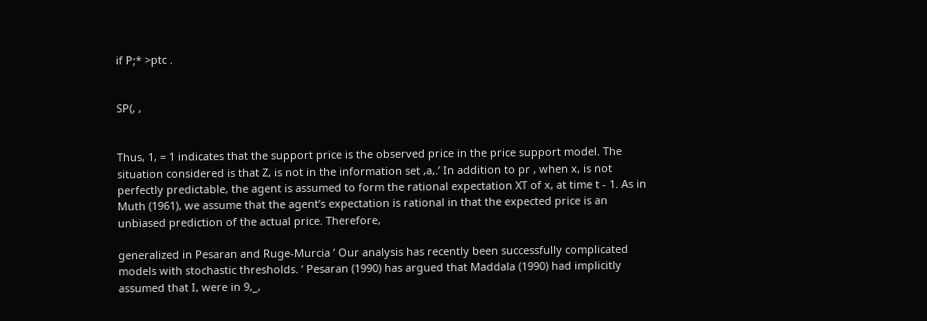if P;* >ptc .


SP(, ,


Thus, 1, = 1 indicates that the support price is the observed price in the price support model. The situation considered is that Z, is not in the information set ,a,.’ In addition to pr , when x, is not perfectly predictable, the agent is assumed to form the rational expectation XT of x, at time t - 1. As in Muth (1961), we assume that the agent’s expectation is rational in that the expected price is an unbiased prediction of the actual price. Therefore,

generalized in Pesaran and Ruge-Murcia ’ Our analysis has recently been successfully complicated models with stochastic thresholds. ’ Pesaran (1990) has argued that Maddala (1990) had implicitly assumed that I, were in 9,_,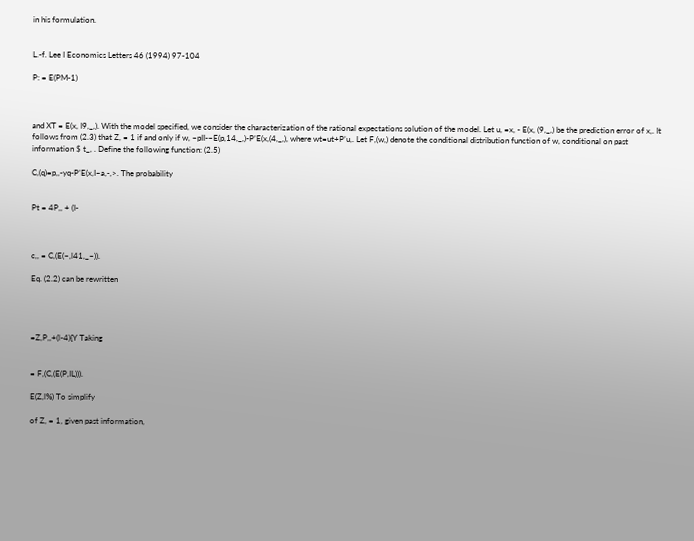in his formulation.


L.-f. Lee I Economics Letters 46 (1994) 97-104

P: = E(PM-1)



and XT = E(x, I9,_,). With the model specified, we consider the characterization of the rational expectations solution of the model. Let u, =x, - E(x, (9,_,) be the prediction error of x,. It follows from (2.3) that Z, = 1 if and only if w, ~pII-~E(p,14,_,)-P’E(x,(4,_,), where wt=ut+P’u,. Let F,(w,) denote the conditional distribution function of w, conditional on past information $ t_, . Define the following function: (2.5)

C,(q)=p,,-yq-P’E(x,I~a,-,>. The probability


Pt = 4P,, + (I-



c,, = C,(E(~,l41,_~)).

Eq. (2.2) can be rewritten




=Z,P,,+(l-4){Y Taking


= F,(C,(E(P,IL))).

E(Z,l%) To simplify

of Z, = 1, given past information,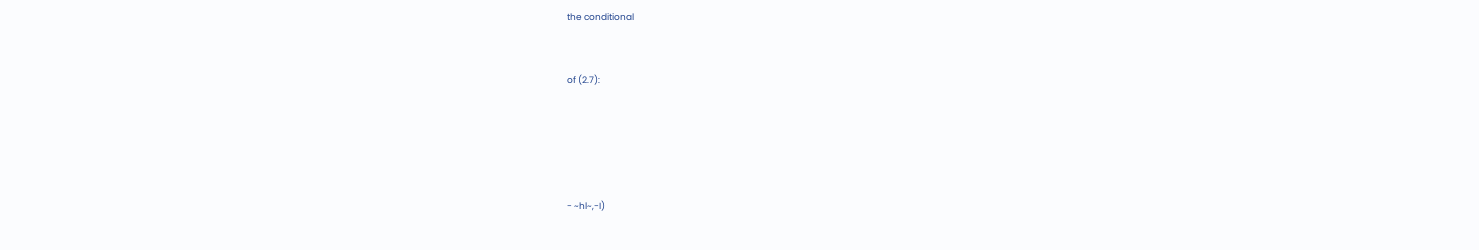the conditional


of (2.7):





- ~hl~,-I)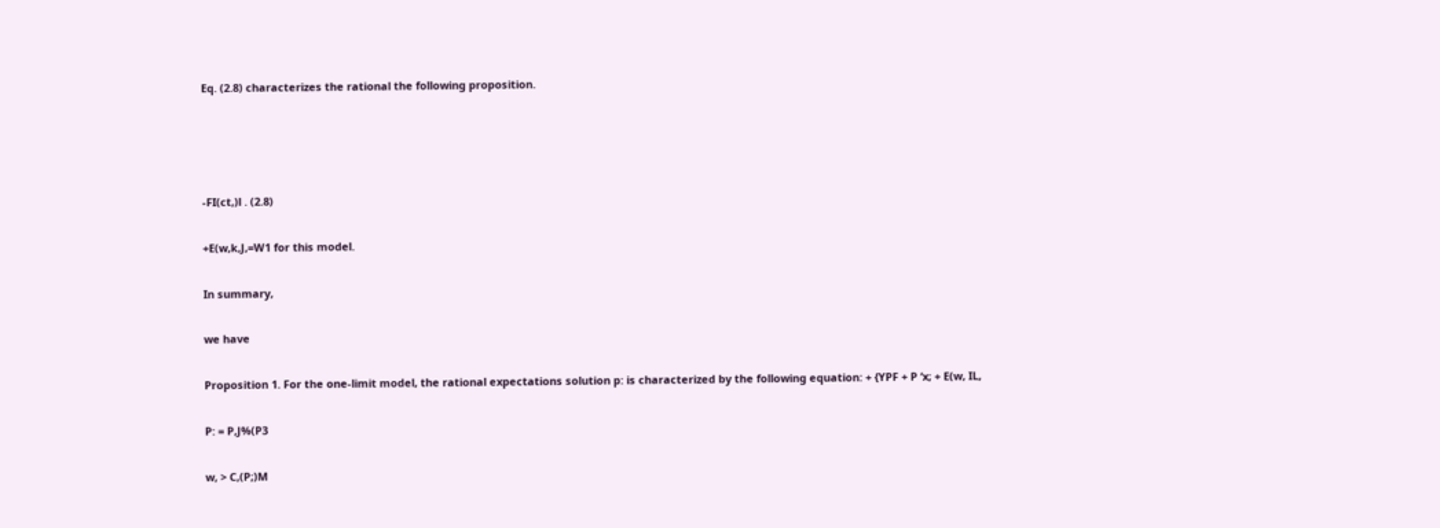Eq. (2.8) characterizes the rational the following proposition.




-FI(ct,)l . (2.8)

+E(w,k,J,=W1 for this model.

In summary,

we have

Proposition 1. For the one-limit model, the rational expectations solution p: is characterized by the following equation: + {YPF + P ‘x; + E(w, IL,

P: = P,J%(P3

w, > C,(P;)M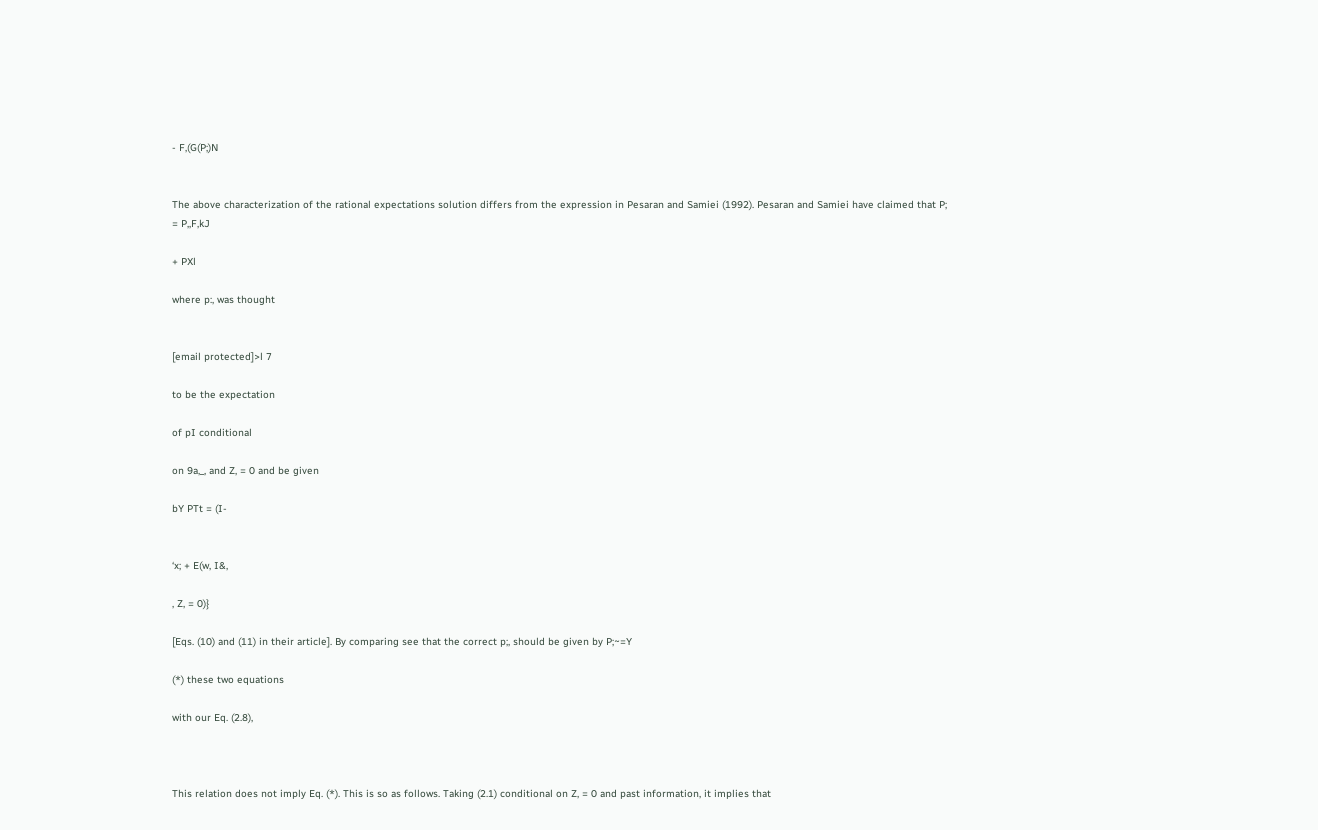- F,(G(P;)N


The above characterization of the rational expectations solution differs from the expression in Pesaran and Samiei (1992). Pesaran and Samiei have claimed that P; = P,,F,kJ

+ PXl

where p:, was thought


[email protected]>l 7

to be the expectation

of pI conditional

on 9a,_, and Z, = 0 and be given

bY PTt = (I-


‘x; + E(w, I&,

, Z, = 0)}

[Eqs. (10) and (11) in their article]. By comparing see that the correct p;, should be given by P;~=Y

(*) these two equations

with our Eq. (2.8),



This relation does not imply Eq. (*). This is so as follows. Taking (2.1) conditional on Z, = 0 and past information, it implies that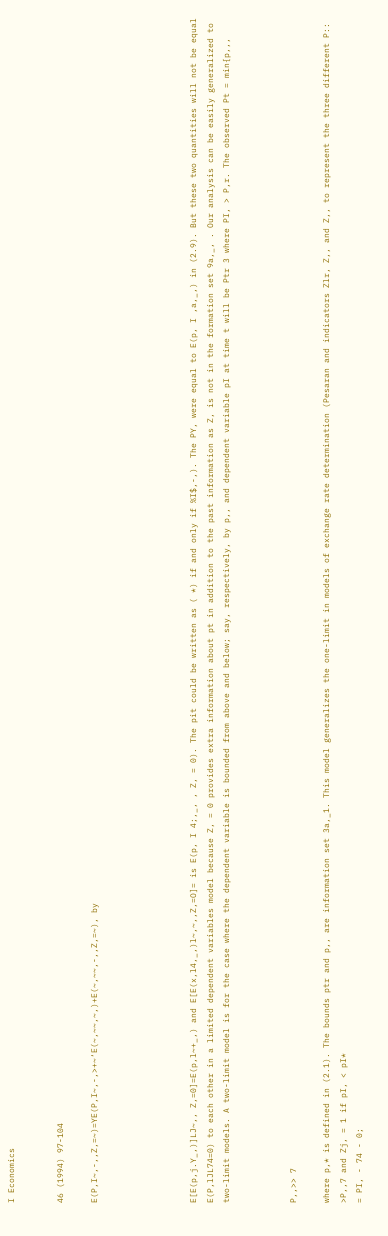I Economics


46 (1994) 97-104

E(P,I~,-,,Z,=~)=YE(P,I~,-,>+~‘E(~,~~,~,)+E(~,~~,-,,Z,=~), by





E[E(p,j.Y_,)]LJ~,, Z,=0]=E(p,l~+_,) and E[E(x,l4,_,)l~,~,,Z,=O]= is E(p, I 4;,_, , Z, = 0). The pit could be written as ( *) if and only if %I$,-,). The PY, were equal to E(p, I ,a,_,) in (2.9). But these two quantities will not be equal E(P,lJL74=0) to each other in a limited dependent variables model because Z, = 0 provides extra information about pt in addition to the past information as Z, is not in the formation set 9a,_, . Our analysis can be easily generalized to two-limit models. A two-limit model is for the case where the dependent variable is bounded from above and below; say, respectively, by p,, and dependent variable pI at time t will be Ptr 3 where PI, > P,r. The observed Pt = min{p,,,



P,,>> 7

where p,* is defined in (2.1). The bounds ptr and p,, are information set 3a,_1. This model generalizes the one-limit in models of exchange rate determination (Pesaran and indicators Zlr, Z,, and Z,, to represent the three different P:: >P,,7 and Zj, = 1 if pI, < pI*
= PI, - 74 - 0;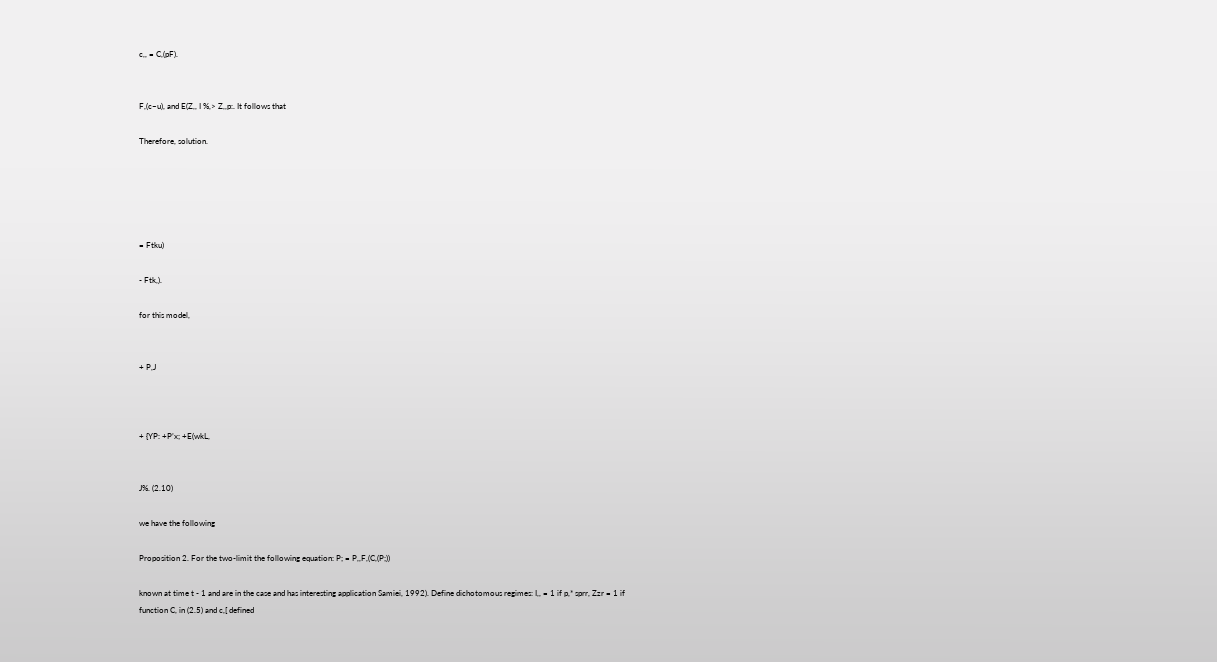c,, = C,(pF).


F,(c~u), and E(Z,, I %,> Z,,p:. It follows that

Therefore, solution.





= Ftku)

- Ftk,).

for this model,


+ P,J



+ {YP: +P’x; +E(wkL,


J%. (2.10)

we have the following

Proposition 2. For the two-limit the following equation: P; = P,,F,(C,(P;))

known at time t - 1 and are in the case and has interesting application Samiei, 1992). Define dichotomous regimes: I,, = 1 if p,* sprr, Zzr = 1 if function C, in (2.5) and c,[ defined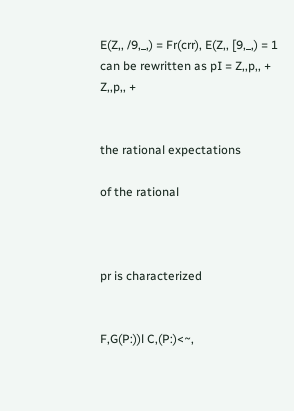E(Z,, /9,_,) = Fr(crr), E(Z,, [9,_,) = 1 can be rewritten as pI = Z,,p,, + Z,,p,, +


the rational expectations

of the rational



pr is characterized


F,G(P:))l C,(P:)<~,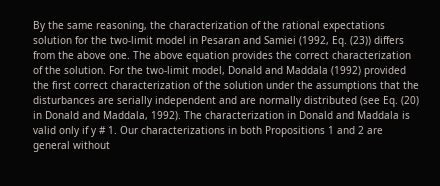By the same reasoning, the characterization of the rational expectations solution for the two-limit model in Pesaran and Samiei (1992, Eq. (23)) differs from the above one. The above equation provides the correct characterization of the solution. For the two-limit model, Donald and Maddala (1992) provided the first correct characterization of the solution under the assumptions that the disturbances are serially independent and are normally distributed (see Eq. (20) in Donald and Maddala, 1992). The characterization in Donald and Maddala is valid only if y # 1. Our characterizations in both Propositions 1 and 2 are general without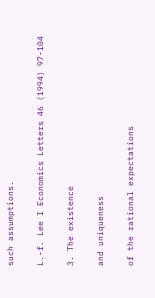such assumptions.

L.-f. Lee I Economics Letters 46 (1994) 97-104

3. The existence

and uniqueness

of the rational expectations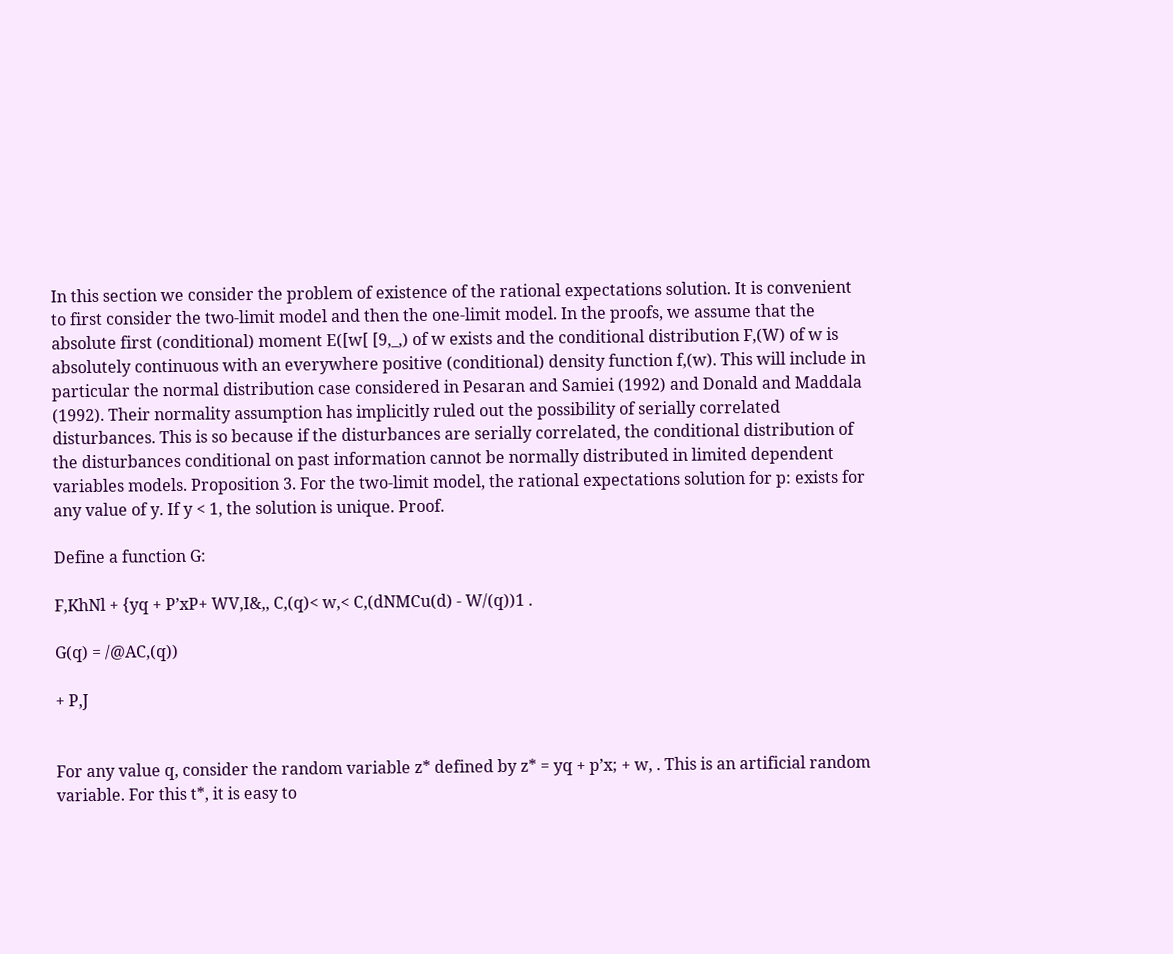In this section we consider the problem of existence of the rational expectations solution. It is convenient to first consider the two-limit model and then the one-limit model. In the proofs, we assume that the absolute first (conditional) moment E([w[ [9,_,) of w exists and the conditional distribution F,(W) of w is absolutely continuous with an everywhere positive (conditional) density function f,(w). This will include in particular the normal distribution case considered in Pesaran and Samiei (1992) and Donald and Maddala (1992). Their normality assumption has implicitly ruled out the possibility of serially correlated disturbances. This is so because if the disturbances are serially correlated, the conditional distribution of the disturbances conditional on past information cannot be normally distributed in limited dependent variables models. Proposition 3. For the two-limit model, the rational expectations solution for p: exists for any value of y. If y < 1, the solution is unique. Proof.

Define a function G:

F,KhNl + {yq + P’xP+ WV,I&,, C,(q)< w,< C,(dNMCu(d) - W/(q))1 .

G(q) = /@AC,(q))

+ P,J


For any value q, consider the random variable z* defined by z* = yq + p’x; + w, . This is an artificial random variable. For this t*, it is easy to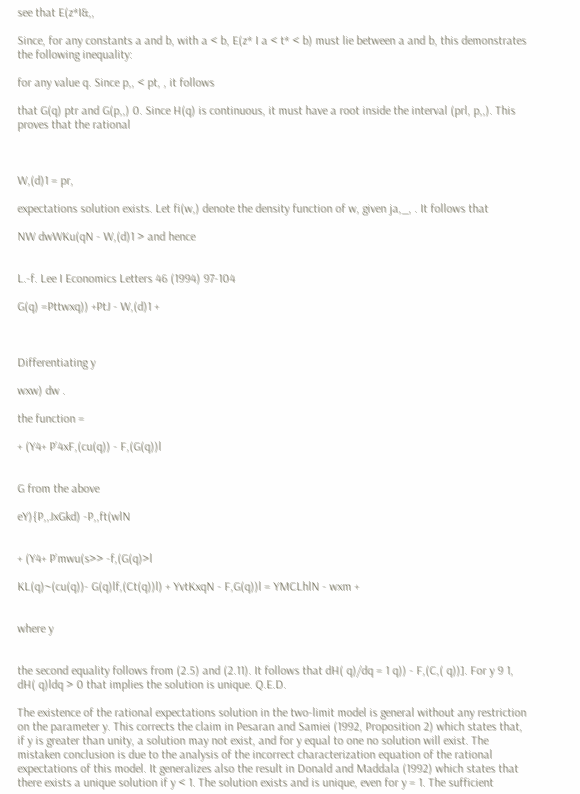see that E(z*I&,,

Since, for any constants a and b, with a < b, E(z* I a < t* < b) must lie between a and b, this demonstrates the following inequality:

for any value q. Since p,, < pt, , it follows

that G(q) ptr and G(p,,) 0. Since H(q) is continuous, it must have a root inside the interval (prl, p,,). This proves that the rational



W,(d)1 = pr,

expectations solution exists. Let fi(w,) denote the density function of w, given ja,_, . It follows that

NW dwWKu(qN - W,(d)1 > and hence


L.-f. Lee I Economics Letters 46 (1994) 97-104

G(q) =Pttwxq)) +PtJ - W,(d)1 +



Differentiating y

wxw) dw .

the function =

+ (Y4+ P’4xF,(cu(q)) - F,(G(q))l


G from the above

eY){P,,JxGkd) -P,,ft(wlN


+ (Y4+ P’mwu(s>> -f,(G(q)>l

KL(q)~(cu(q))- G(q)lf,(Ct(q))l) + YvtKxqN - F,G(q))l = YMCLhlN - wxm +


where y


the second equality follows from (2.5) and (2.11). It follows that dH( q)/dq = 1 q)) - F,(C,( q))]. For y 9 1, dH( q)ldq > 0 that implies the solution is unique. Q.E.D.

The existence of the rational expectations solution in the two-limit model is general without any restriction on the parameter y. This corrects the claim in Pesaran and Samiei (1992, Proposition 2) which states that, if y is greater than unity, a solution may not exist, and for y equal to one no solution will exist. The mistaken conclusion is due to the analysis of the incorrect characterization equation of the rational expectations of this model. It generalizes also the result in Donald and Maddala (1992) which states that there exists a unique solution if y < 1. The solution exists and is unique, even for y = 1. The sufficient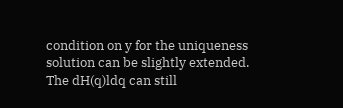condition on y for the uniqueness solution can be slightly extended. The dH(q)ldq can still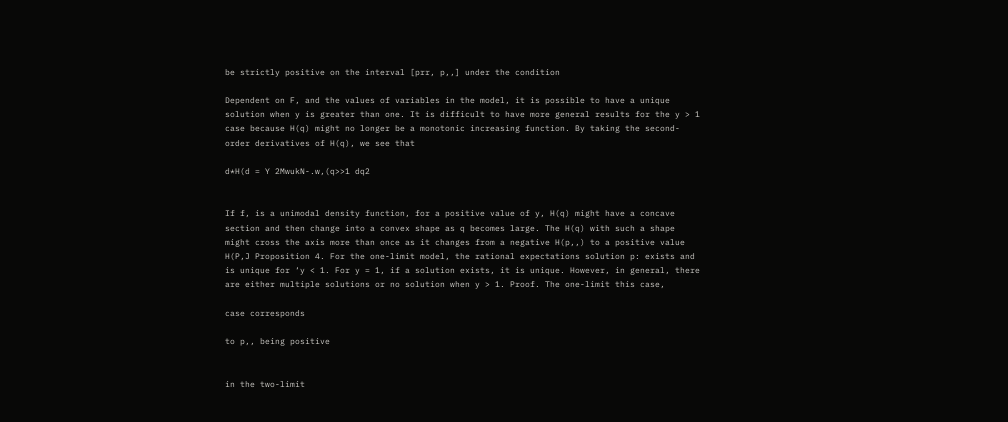be strictly positive on the interval [prr, p,,] under the condition

Dependent on F, and the values of variables in the model, it is possible to have a unique solution when y is greater than one. It is difficult to have more general results for the y > 1 case because H(q) might no longer be a monotonic increasing function. By taking the second-order derivatives of H(q), we see that

d*H(d = Y 2MwukN-.w,(q>>1 dq2


If f, is a unimodal density function, for a positive value of y, H(q) might have a concave section and then change into a convex shape as q becomes large. The H(q) with such a shape might cross the axis more than once as it changes from a negative H(p,,) to a positive value H(P,J Proposition 4. For the one-limit model, the rational expectations solution p: exists and is unique for ‘y < 1. For y = 1, if a solution exists, it is unique. However, in general, there are either multiple solutions or no solution when y > 1. Proof. The one-limit this case,

case corresponds

to p,, being positive


in the two-limit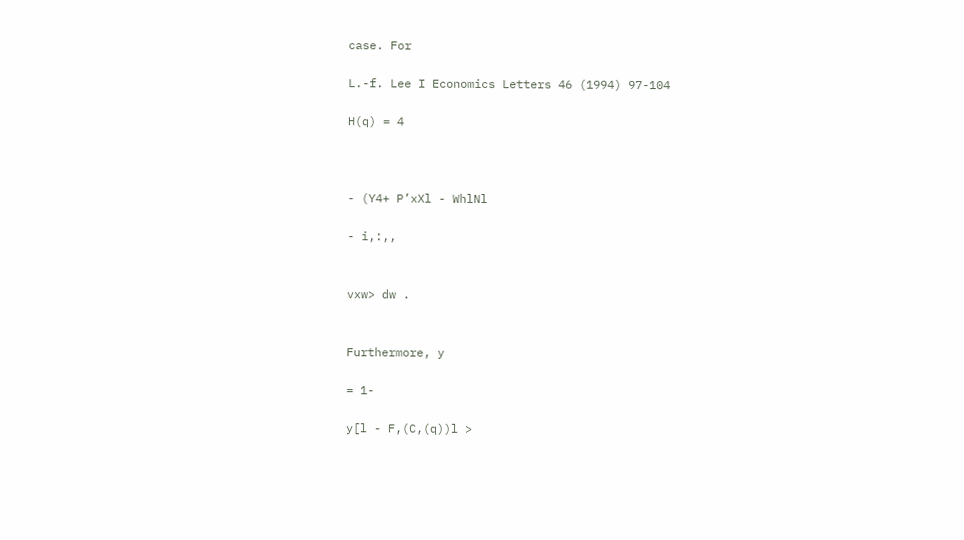case. For

L.-f. Lee I Economics Letters 46 (1994) 97-104

H(q) = 4



- (Y4+ P’xXl - WhlNl

- i,:,,


vxw> dw .


Furthermore, y

= 1-

y[l - F,(C,(q))l >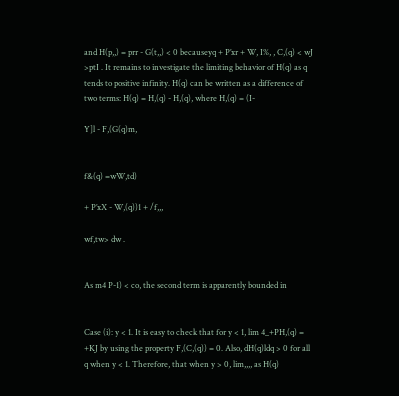and H(p,,) = prr - G(t,,) < 0 becauseyq + P’xr + W, I%, , C,(q) < wJ >ptI . It remains to investigate the limiting behavior of H(q) as q tends to positive infinity. H(q) can be written as a difference of two terms: H(q) = H,(q) - H,(q), where H,(q) = (I-

Y]l - F,(G(q)m,


f&(q) =wW,td)

+ P’xX - W,(q))1 + /f,,,

wf,tw> dw .


As m4 P-1) < co, the second term is apparently bounded in


Case (i): y < 1. It is easy to check that for y < 1, lim 4_+PH,(q) = +KJ by using the property F,(C,(q)) = 0. Also, dH(q)ldq > 0 for all q when y < 1. Therefore, that when y > 0, lim,,,, as H(q)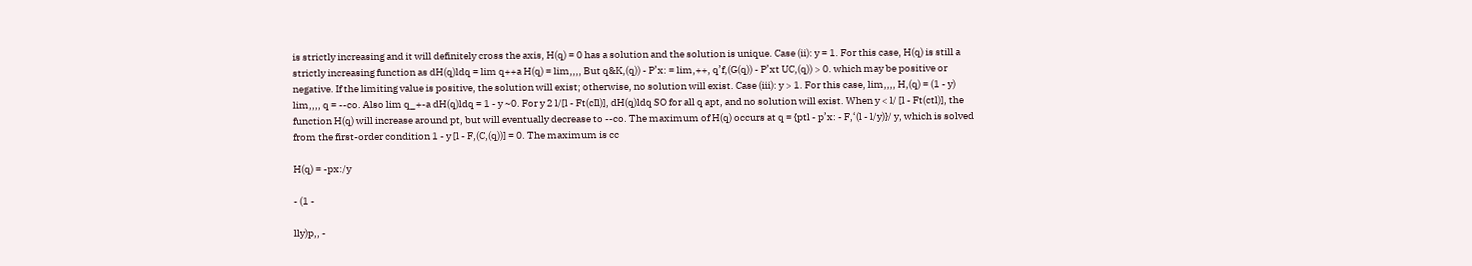is strictly increasing and it will definitely cross the axis, H(q) = 0 has a solution and the solution is unique. Case (ii): y = 1. For this case, H(q) is still a strictly increasing function as dH(q)ldq = lim q++a H(q) = lim,,,, But q&K,(q)) - P’x: = lim,++, q’f,(G(q)) - P’xt UC,(q)) > 0. which may be positive or negative. If the limiting value is positive, the solution will exist; otherwise, no solution will exist. Case (iii): y > 1. For this case, lim,,,, H,(q) = (1 - y) lim,,,, q = --co. Also lim q_+-a dH(q)ldq = 1 - y ~0. For y 2 l/[l - Ft(cIl)], dH(q)ldq SO for all q apt, and no solution will exist. When y < l/ [l - Ft(ctl)], the function H(q) will increase around pt, but will eventually decrease to --co. The maximum of H(q) occurs at q = {ptl - p’x: - F,‘(l - l/y)}/ y, which is solved from the first-order condition 1 - y [l - F,(C,(q))] = 0. The maximum is cc

H(q) = -px:/y

- (1 -

lly)p,, -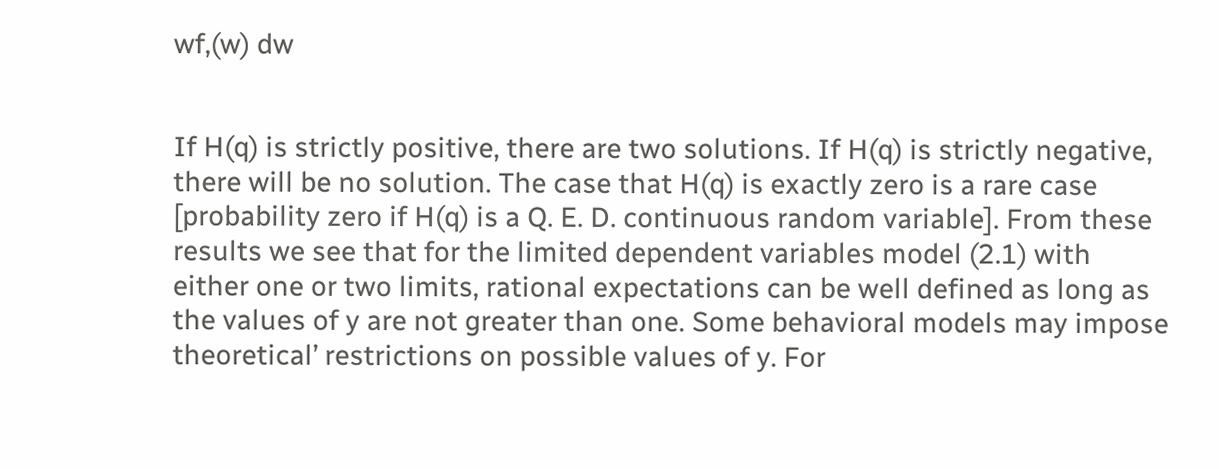wf,(w) dw


If H(q) is strictly positive, there are two solutions. If H(q) is strictly negative, there will be no solution. The case that H(q) is exactly zero is a rare case [probability zero if H(q) is a Q. E. D. continuous random variable]. From these results we see that for the limited dependent variables model (2.1) with either one or two limits, rational expectations can be well defined as long as the values of y are not greater than one. Some behavioral models may impose theoretical’ restrictions on possible values of y. For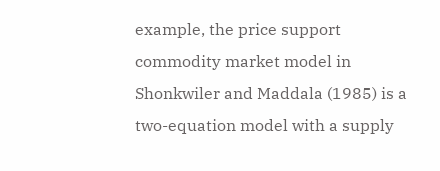example, the price support commodity market model in Shonkwiler and Maddala (1985) is a two-equation model with a supply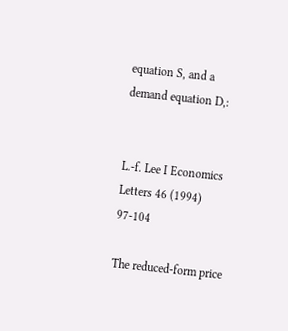equation S, and a demand equation D,:


L.-f. Lee I Economics Letters 46 (1994) 97-104

The reduced-form price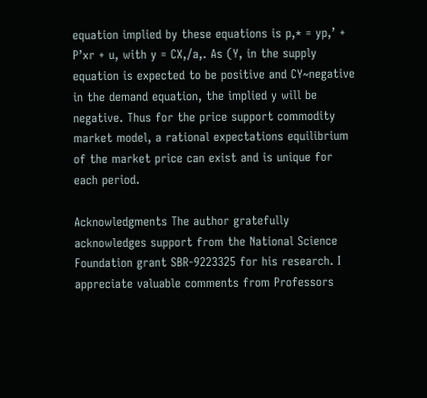equation implied by these equations is p,* = yp,’ + P’xr + u, with y = CX,/a,. As (Y, in the supply equation is expected to be positive and CY~negative in the demand equation, the implied y will be negative. Thus for the price support commodity market model, a rational expectations equilibrium of the market price can exist and is unique for each period.

Acknowledgments The author gratefully acknowledges support from the National Science Foundation grant SBR-9223325 for his research. I appreciate valuable comments from Professors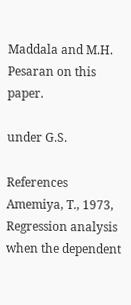Maddala and M.H. Pesaran on this paper.

under G.S.

References Amemiya, T., 1973, Regression analysis when the dependent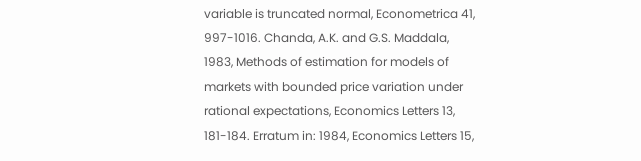variable is truncated normal, Econometrica 41, 997-1016. Chanda, A.K. and G.S. Maddala, 1983, Methods of estimation for models of markets with bounded price variation under rational expectations, Economics Letters 13, 181-184. Erratum in: 1984, Economics Letters 15,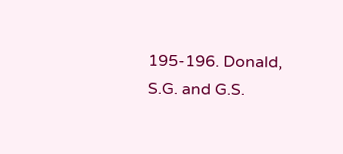195-196. Donald, S.G. and G.S.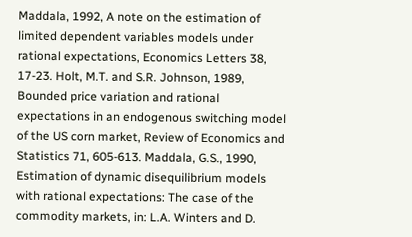Maddala, 1992, A note on the estimation of limited dependent variables models under rational expectations, Economics Letters 38, 17-23. Holt, M.T. and S.R. Johnson, 1989, Bounded price variation and rational expectations in an endogenous switching model of the US corn market, Review of Economics and Statistics 71, 605-613. Maddala, G.S., 1990, Estimation of dynamic disequilibrium models with rational expectations: The case of the commodity markets, in: L.A. Winters and D.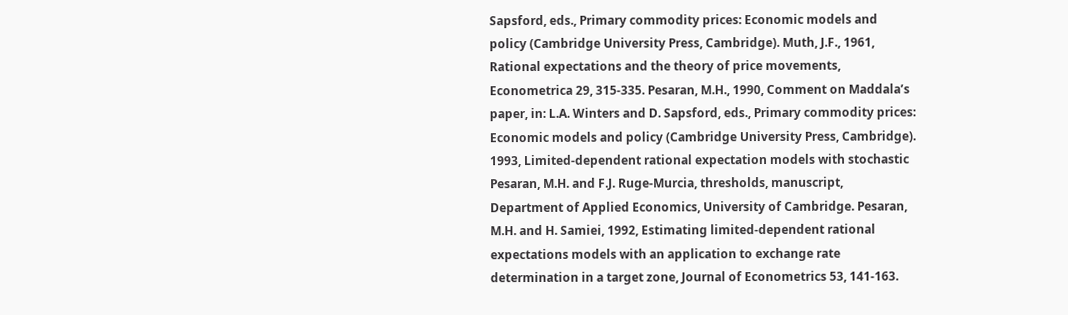Sapsford, eds., Primary commodity prices: Economic models and policy (Cambridge University Press, Cambridge). Muth, J.F., 1961, Rational expectations and the theory of price movements, Econometrica 29, 315-335. Pesaran, M.H., 1990, Comment on Maddala’s paper, in: L.A. Winters and D. Sapsford, eds., Primary commodity prices: Economic models and policy (Cambridge University Press, Cambridge). 1993, Limited-dependent rational expectation models with stochastic Pesaran, M.H. and F.J. Ruge-Murcia, thresholds, manuscript, Department of Applied Economics, University of Cambridge. Pesaran, M.H. and H. Samiei, 1992, Estimating limited-dependent rational expectations models with an application to exchange rate determination in a target zone, Journal of Econometrics 53, 141-163.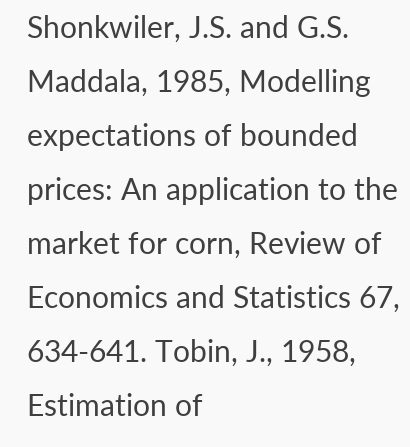Shonkwiler, J.S. and G.S. Maddala, 1985, Modelling expectations of bounded prices: An application to the market for corn, Review of Economics and Statistics 67, 634-641. Tobin, J., 1958, Estimation of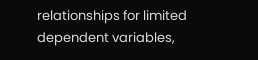relationships for limited dependent variables,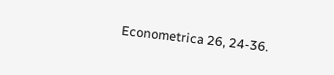Econometrica 26, 24-36.